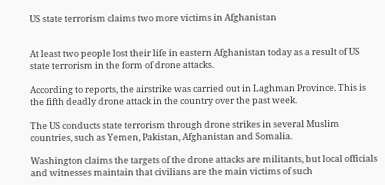US state terrorism claims two more victims in Afghanistan


At least two people lost their life in eastern Afghanistan today as a result of US state terrorism in the form of drone attacks.

According to reports, the airstrike was carried out in Laghman Province. This is the fifth deadly drone attack in the country over the past week.

The US conducts state terrorism through drone strikes in several Muslim countries, such as Yemen, Pakistan, Afghanistan and Somalia.

Washington claims the targets of the drone attacks are militants, but local officials and witnesses maintain that civilians are the main victims of such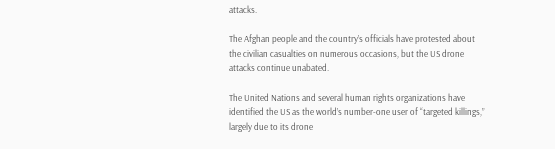attacks.

The Afghan people and the country’s officials have protested about the civilian casualties on numerous occasions, but the US drone attacks continue unabated.

The United Nations and several human rights organizations have identified the US as the world’s number-one user of “targeted killings,” largely due to its drone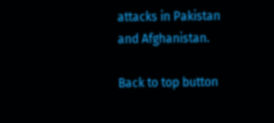attacks in Pakistan and Afghanistan.

Back to top button